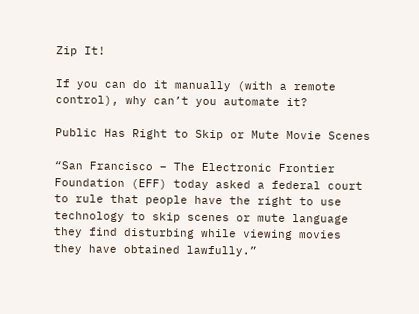Zip It!

If you can do it manually (with a remote control), why can’t you automate it?

Public Has Right to Skip or Mute Movie Scenes

“San Francisco – The Electronic Frontier Foundation (EFF) today asked a federal court to rule that people have the right to use technology to skip scenes or mute language they find disturbing while viewing movies they have obtained lawfully.”